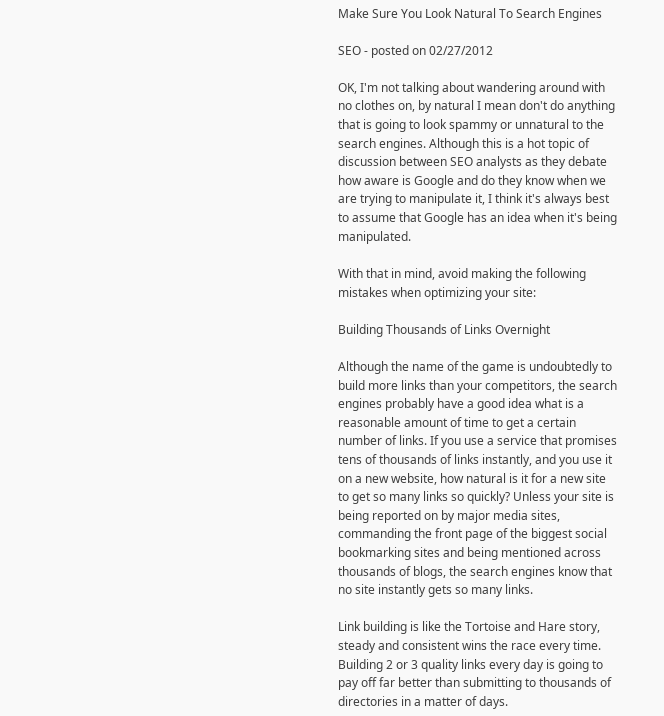Make Sure You Look Natural To Search Engines

SEO - posted on 02/27/2012

OK, I'm not talking about wandering around with no clothes on, by natural I mean don't do anything that is going to look spammy or unnatural to the search engines. Although this is a hot topic of discussion between SEO analysts as they debate how aware is Google and do they know when we are trying to manipulate it, I think it's always best to assume that Google has an idea when it's being manipulated.

With that in mind, avoid making the following mistakes when optimizing your site:

Building Thousands of Links Overnight

Although the name of the game is undoubtedly to build more links than your competitors, the search engines probably have a good idea what is a reasonable amount of time to get a certain number of links. If you use a service that promises tens of thousands of links instantly, and you use it on a new website, how natural is it for a new site to get so many links so quickly? Unless your site is being reported on by major media sites, commanding the front page of the biggest social bookmarking sites and being mentioned across thousands of blogs, the search engines know that no site instantly gets so many links.

Link building is like the Tortoise and Hare story, steady and consistent wins the race every time. Building 2 or 3 quality links every day is going to pay off far better than submitting to thousands of directories in a matter of days.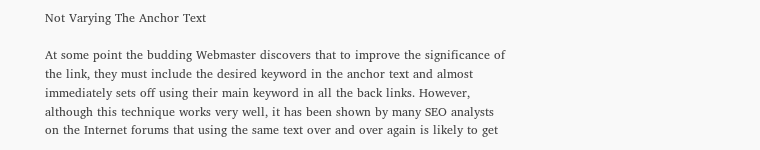Not Varying The Anchor Text

At some point the budding Webmaster discovers that to improve the significance of the link, they must include the desired keyword in the anchor text and almost immediately sets off using their main keyword in all the back links. However, although this technique works very well, it has been shown by many SEO analysts on the Internet forums that using the same text over and over again is likely to get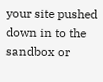your site pushed down in to the sandbox or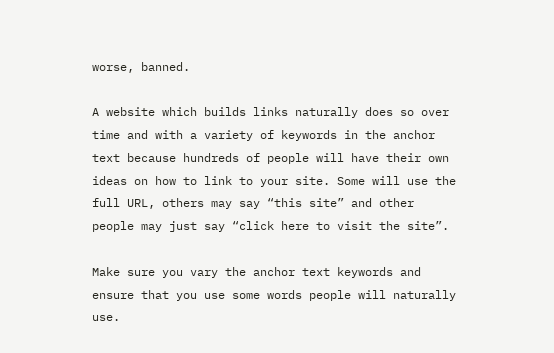worse, banned.

A website which builds links naturally does so over time and with a variety of keywords in the anchor text because hundreds of people will have their own ideas on how to link to your site. Some will use the full URL, others may say “this site” and other people may just say “click here to visit the site”.

Make sure you vary the anchor text keywords and ensure that you use some words people will naturally use.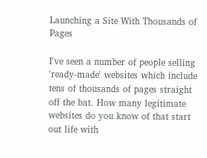Launching a Site With Thousands of Pages

I've seen a number of people selling 'ready-made' websites which include tens of thousands of pages straight off the bat. How many legitimate websites do you know of that start out life with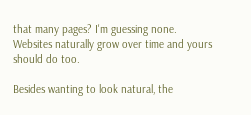that many pages? I'm guessing none. Websites naturally grow over time and yours should do too.

Besides wanting to look natural, the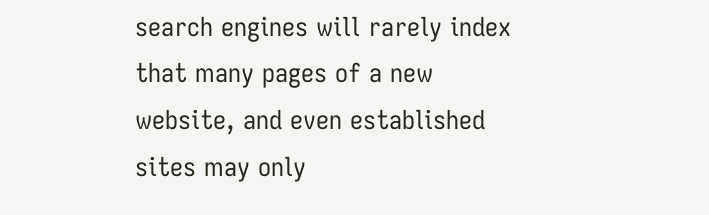search engines will rarely index that many pages of a new website, and even established sites may only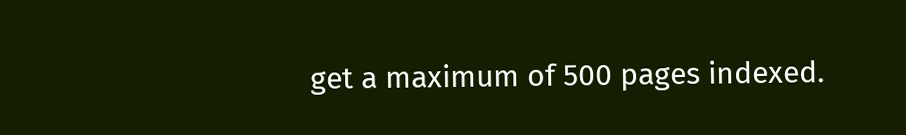get a maximum of 500 pages indexed.